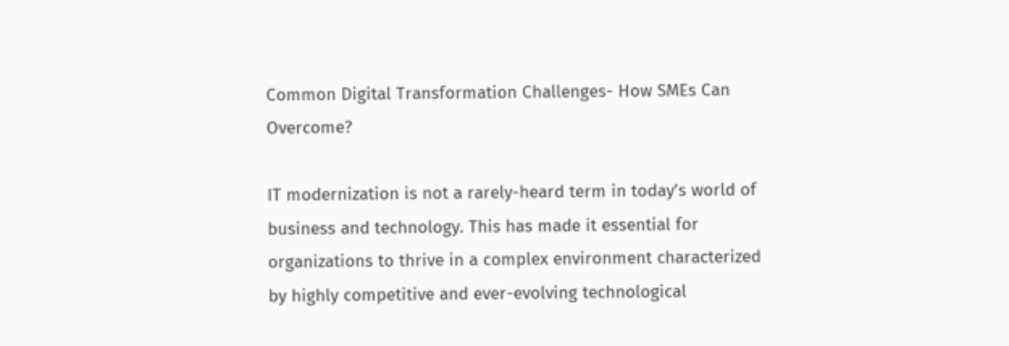Common Digital Transformation Challenges- How SMEs Can Overcome?

IT modernization is not a rarely-heard term in today’s world of business and technology. This has made it essential for organizations to thrive in a complex environment characterized by highly competitive and ever-evolving technological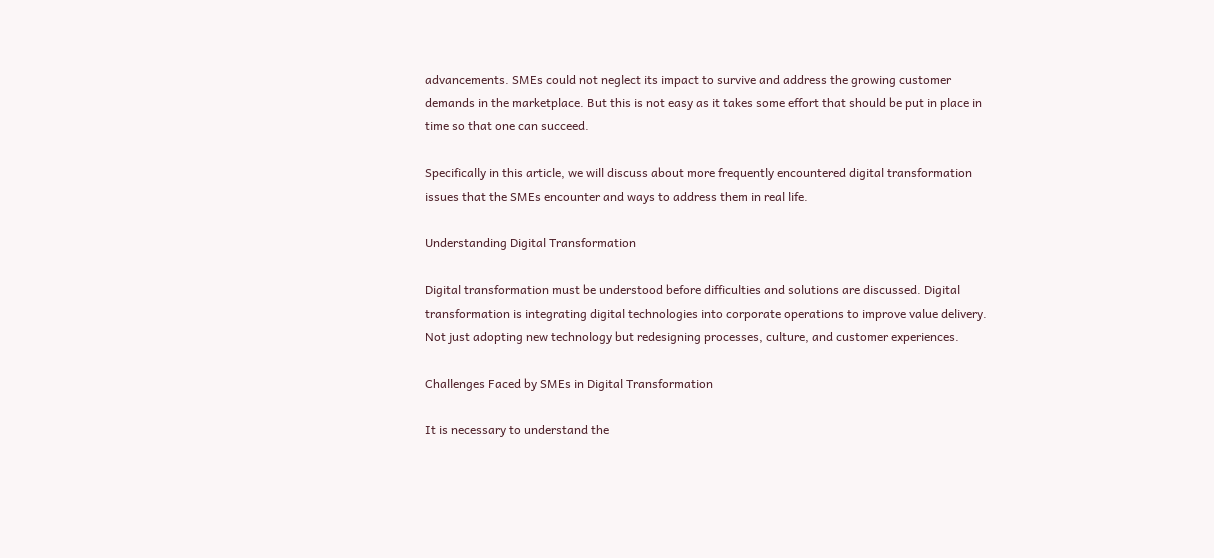advancements. SMEs could not neglect its impact to survive and address the growing customer demands in the marketplace. But this is not easy as it takes some effort that should be put in place in time so that one can succeed.

Specifically in this article, we will discuss about more frequently encountered digital transformation issues that the SMEs encounter and ways to address them in real life.

Understanding Digital Transformation

Digital transformation must be understood before difficulties and solutions are discussed. Digital transformation is integrating digital technologies into corporate operations to improve value delivery. Not just adopting new technology but redesigning processes, culture, and customer experiences.

Challenges Faced by SMEs in Digital Transformation

It is necessary to understand the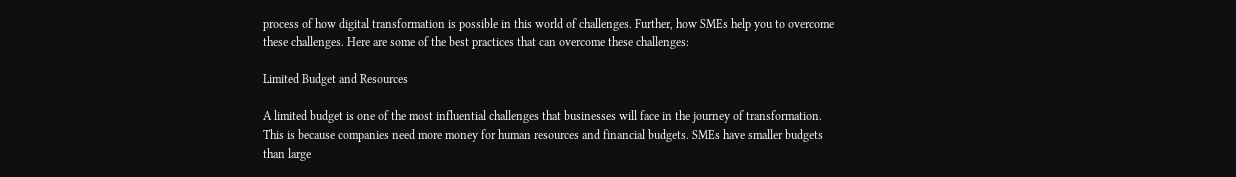process of how digital transformation is possible in this world of challenges. Further, how SMEs help you to overcome these challenges. Here are some of the best practices that can overcome these challenges:

Limited Budget and Resources

A limited budget is one of the most influential challenges that businesses will face in the journey of transformation. This is because companies need more money for human resources and financial budgets. SMEs have smaller budgets than large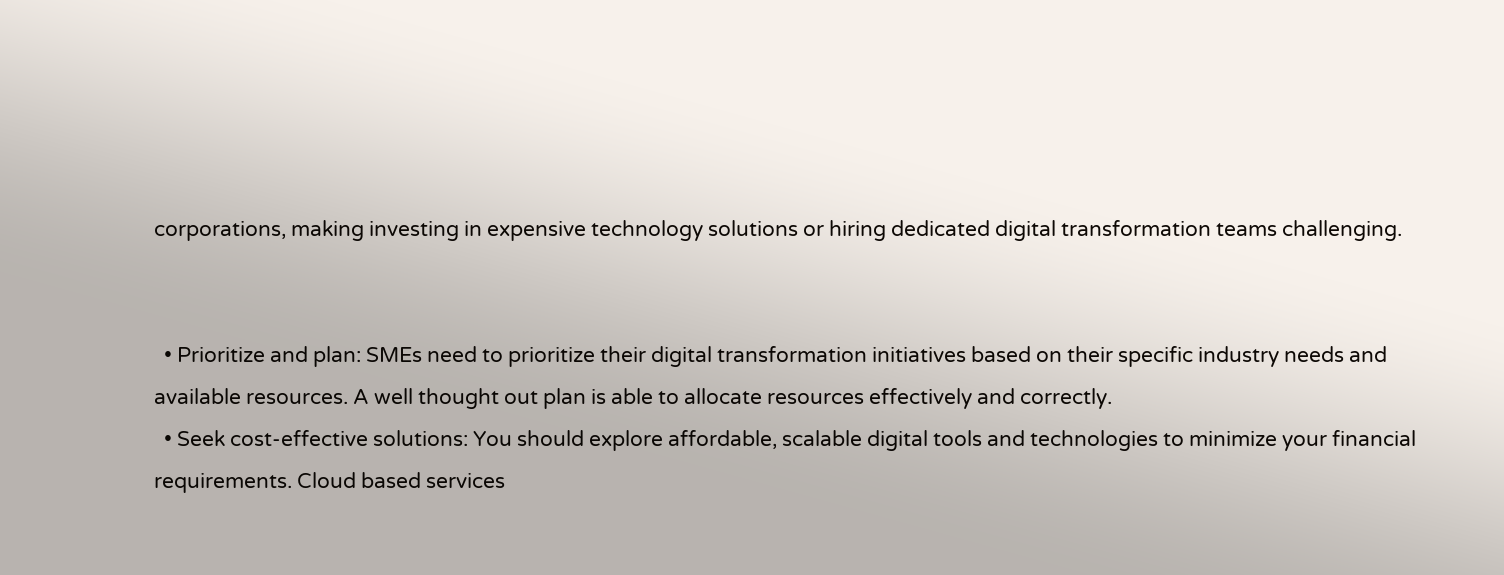corporations, making investing in expensive technology solutions or hiring dedicated digital transformation teams challenging.


  • Prioritize and plan: SMEs need to prioritize their digital transformation initiatives based on their specific industry needs and available resources. A well thought out plan is able to allocate resources effectively and correctly.
  • Seek cost-effective solutions: You should explore affordable, scalable digital tools and technologies to minimize your financial requirements. Cloud based services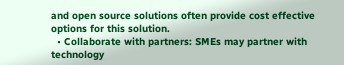and open source solutions often provide cost effective options for this solution.
  • Collaborate with partners: SMEs may partner with technology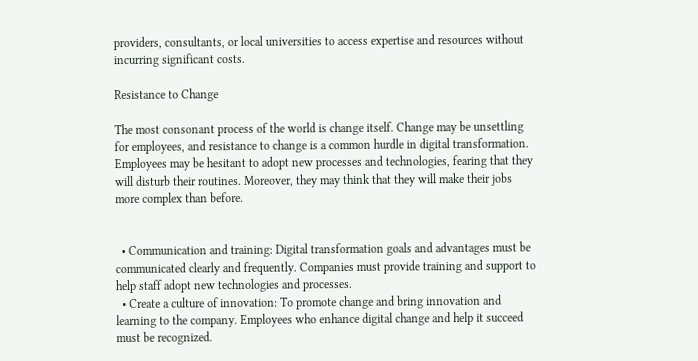providers, consultants, or local universities to access expertise and resources without incurring significant costs.

Resistance to Change

The most consonant process of the world is change itself. Change may be unsettling for employees, and resistance to change is a common hurdle in digital transformation. Employees may be hesitant to adopt new processes and technologies, fearing that they will disturb their routines. Moreover, they may think that they will make their jobs more complex than before.


  • Communication and training: Digital transformation goals and advantages must be communicated clearly and frequently. Companies must provide training and support to help staff adopt new technologies and processes.
  • Create a culture of innovation: To promote change and bring innovation and learning to the company. Employees who enhance digital change and help it succeed must be recognized.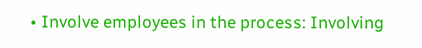• Involve employees in the process: Involving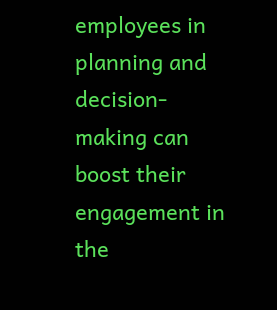employees in planning and decision-making can boost their engagement in the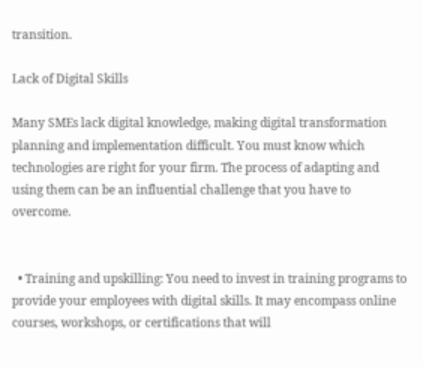transition.

Lack of Digital Skills

Many SMEs lack digital knowledge, making digital transformation planning and implementation difficult. You must know which technologies are right for your firm. The process of adapting and using them can be an influential challenge that you have to overcome.


  • Training and upskilling: You need to invest in training programs to provide your employees with digital skills. It may encompass online courses, workshops, or certifications that will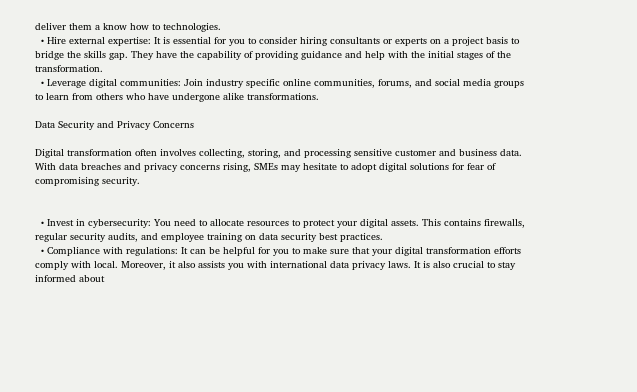deliver them a know how to technologies.
  • Hire external expertise: It is essential for you to consider hiring consultants or experts on a project basis to bridge the skills gap. They have the capability of providing guidance and help with the initial stages of the transformation.
  • Leverage digital communities: Join industry specific online communities, forums, and social media groups to learn from others who have undergone alike transformations.

Data Security and Privacy Concerns

Digital transformation often involves collecting, storing, and processing sensitive customer and business data. With data breaches and privacy concerns rising, SMEs may hesitate to adopt digital solutions for fear of compromising security.


  • Invest in cybersecurity: You need to allocate resources to protect your digital assets. This contains firewalls, regular security audits, and employee training on data security best practices.
  • Compliance with regulations: It can be helpful for you to make sure that your digital transformation efforts comply with local. Moreover, it also assists you with international data privacy laws. It is also crucial to stay informed about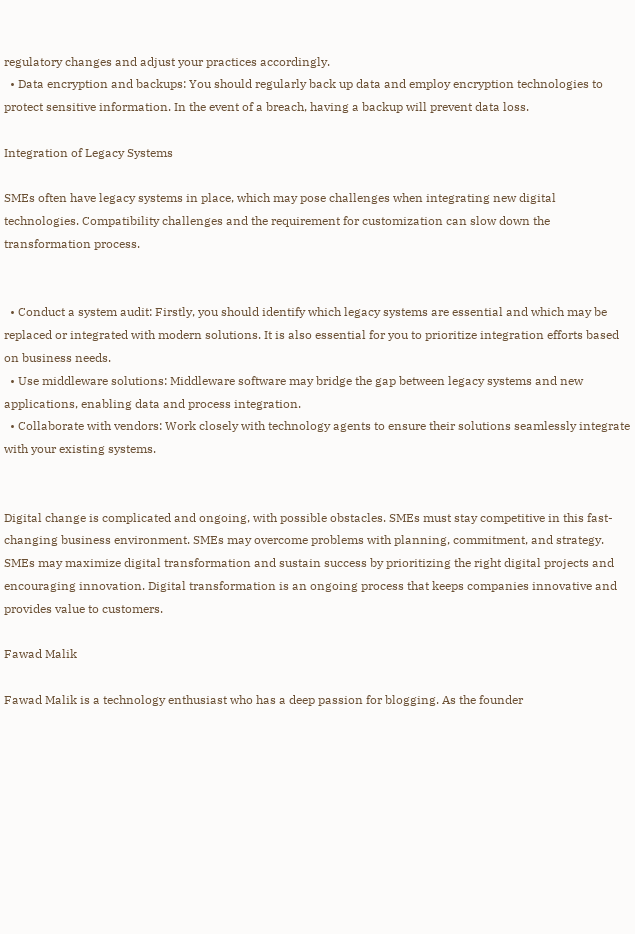regulatory changes and adjust your practices accordingly.
  • Data encryption and backups: You should regularly back up data and employ encryption technologies to protect sensitive information. In the event of a breach, having a backup will prevent data loss.

Integration of Legacy Systems

SMEs often have legacy systems in place, which may pose challenges when integrating new digital technologies. Compatibility challenges and the requirement for customization can slow down the transformation process.


  • Conduct a system audit: Firstly, you should identify which legacy systems are essential and which may be replaced or integrated with modern solutions. It is also essential for you to prioritize integration efforts based on business needs.
  • Use middleware solutions: Middleware software may bridge the gap between legacy systems and new applications, enabling data and process integration.
  • Collaborate with vendors: Work closely with technology agents to ensure their solutions seamlessly integrate with your existing systems.


Digital change is complicated and ongoing, with possible obstacles. SMEs must stay competitive in this fast-changing business environment. SMEs may overcome problems with planning, commitment, and strategy. SMEs may maximize digital transformation and sustain success by prioritizing the right digital projects and encouraging innovation. Digital transformation is an ongoing process that keeps companies innovative and provides value to customers.

Fawad Malik

Fawad Malik is a technology enthusiast who has a deep passion for blogging. As the founder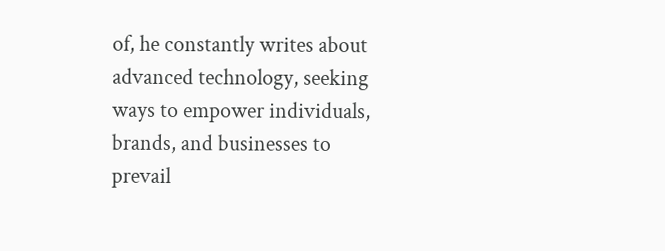of, he constantly writes about advanced technology, seeking ways to empower individuals, brands, and businesses to prevail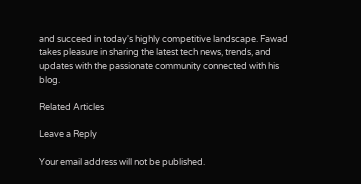and succeed in today's highly competitive landscape. Fawad takes pleasure in sharing the latest tech news, trends, and updates with the passionate community connected with his blog.

Related Articles

Leave a Reply

Your email address will not be published.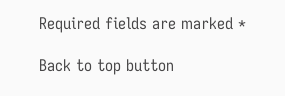Required fields are marked *

Back to top button